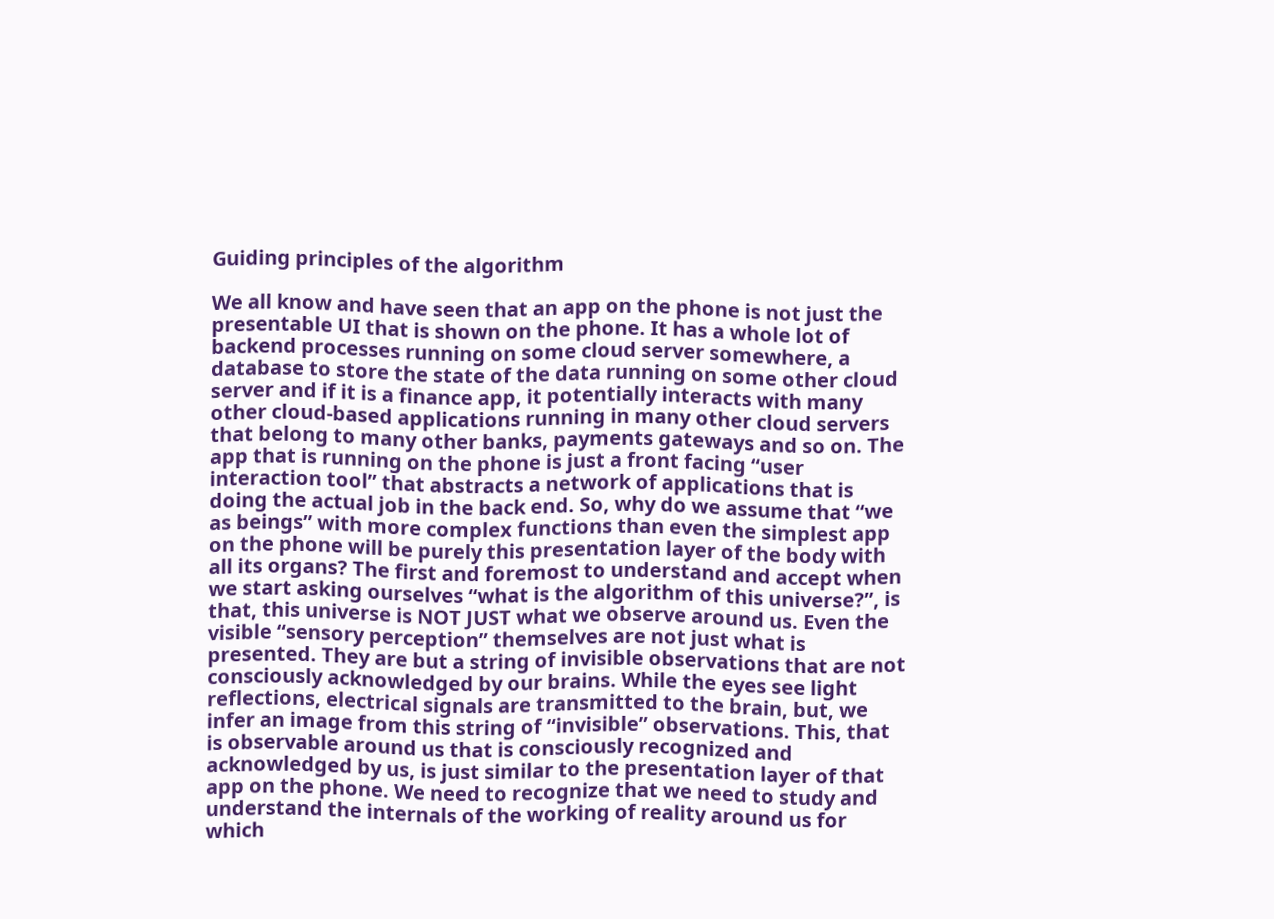Guiding principles of the algorithm

We all know and have seen that an app on the phone is not just the presentable UI that is shown on the phone. It has a whole lot of backend processes running on some cloud server somewhere, a database to store the state of the data running on some other cloud server and if it is a finance app, it potentially interacts with many other cloud-based applications running in many other cloud servers that belong to many other banks, payments gateways and so on. The app that is running on the phone is just a front facing “user interaction tool” that abstracts a network of applications that is doing the actual job in the back end. So, why do we assume that “we as beings” with more complex functions than even the simplest app on the phone will be purely this presentation layer of the body with all its organs? The first and foremost to understand and accept when we start asking ourselves “what is the algorithm of this universe?”, is that, this universe is NOT JUST what we observe around us. Even the visible “sensory perception” themselves are not just what is presented. They are but a string of invisible observations that are not consciously acknowledged by our brains. While the eyes see light reflections, electrical signals are transmitted to the brain, but, we infer an image from this string of “invisible” observations. This, that is observable around us that is consciously recognized and acknowledged by us, is just similar to the presentation layer of that app on the phone. We need to recognize that we need to study and understand the internals of the working of reality around us for which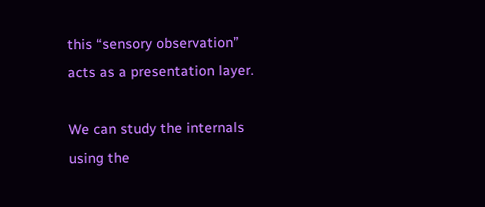this “sensory observation” acts as a presentation layer.

We can study the internals using the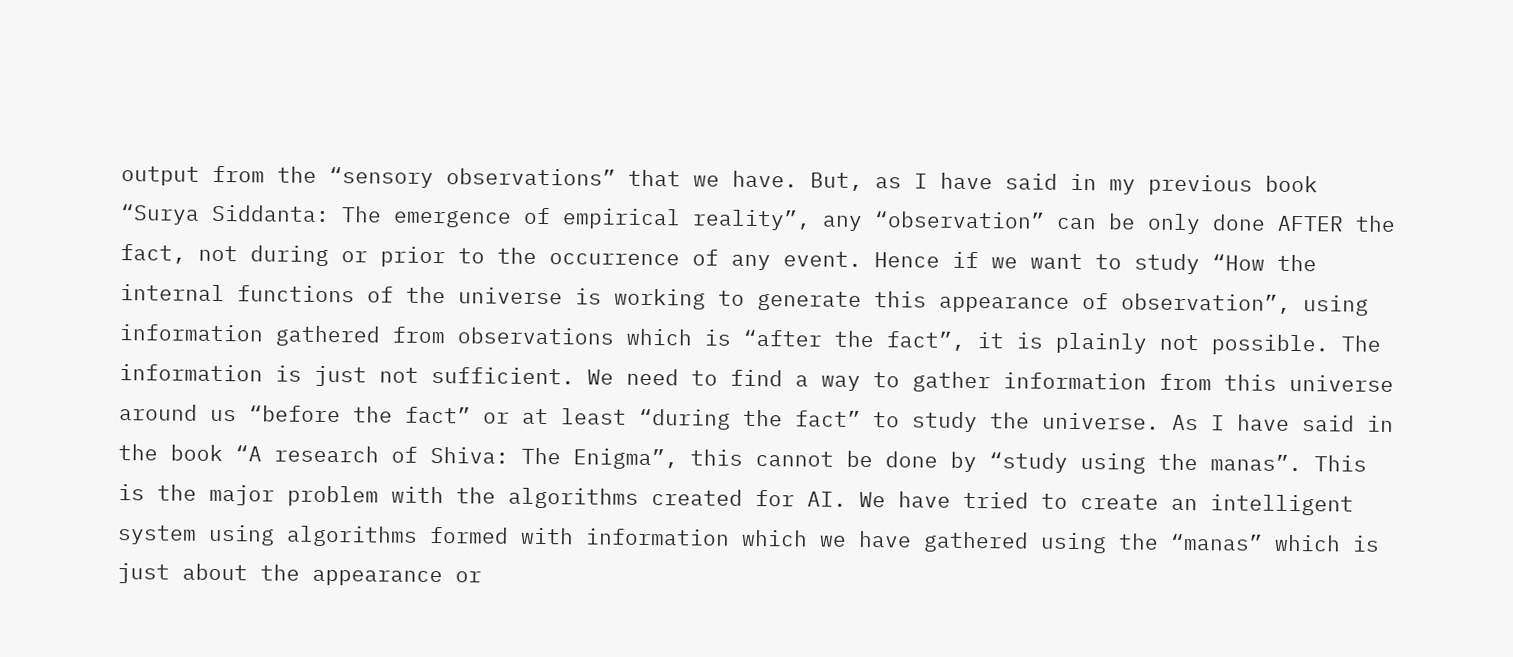output from the “sensory observations” that we have. But, as I have said in my previous book “Surya Siddanta: The emergence of empirical reality”, any “observation” can be only done AFTER the fact, not during or prior to the occurrence of any event. Hence if we want to study “How the internal functions of the universe is working to generate this appearance of observation”, using information gathered from observations which is “after the fact”, it is plainly not possible. The information is just not sufficient. We need to find a way to gather information from this universe around us “before the fact” or at least “during the fact” to study the universe. As I have said in the book “A research of Shiva: The Enigma”, this cannot be done by “study using the manas”. This is the major problem with the algorithms created for AI. We have tried to create an intelligent system using algorithms formed with information which we have gathered using the “manas” which is just about the appearance or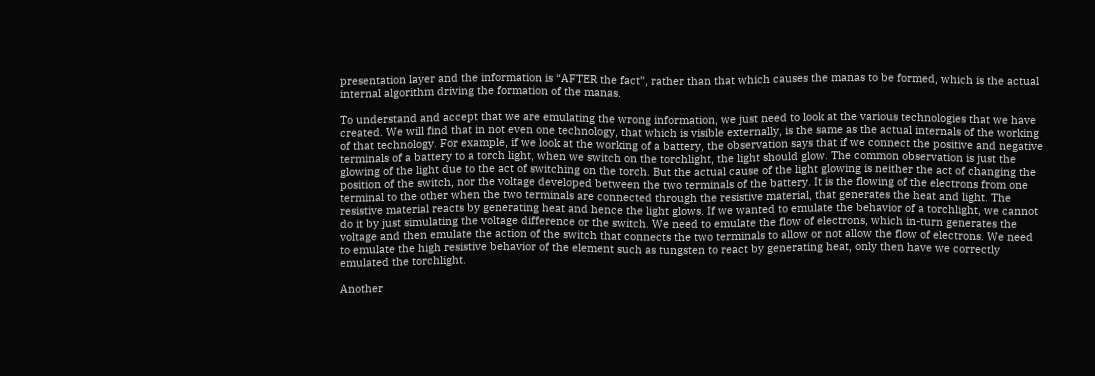presentation layer and the information is “AFTER the fact”, rather than that which causes the manas to be formed, which is the actual internal algorithm driving the formation of the manas.

To understand and accept that we are emulating the wrong information, we just need to look at the various technologies that we have created. We will find that in not even one technology, that which is visible externally, is the same as the actual internals of the working of that technology. For example, if we look at the working of a battery, the observation says that if we connect the positive and negative terminals of a battery to a torch light, when we switch on the torchlight, the light should glow. The common observation is just the glowing of the light due to the act of switching on the torch. But the actual cause of the light glowing is neither the act of changing the position of the switch, nor the voltage developed between the two terminals of the battery. It is the flowing of the electrons from one terminal to the other when the two terminals are connected through the resistive material, that generates the heat and light. The resistive material reacts by generating heat and hence the light glows. If we wanted to emulate the behavior of a torchlight, we cannot do it by just simulating the voltage difference or the switch. We need to emulate the flow of electrons, which in-turn generates the voltage and then emulate the action of the switch that connects the two terminals to allow or not allow the flow of electrons. We need to emulate the high resistive behavior of the element such as tungsten to react by generating heat, only then have we correctly emulated the torchlight.

Another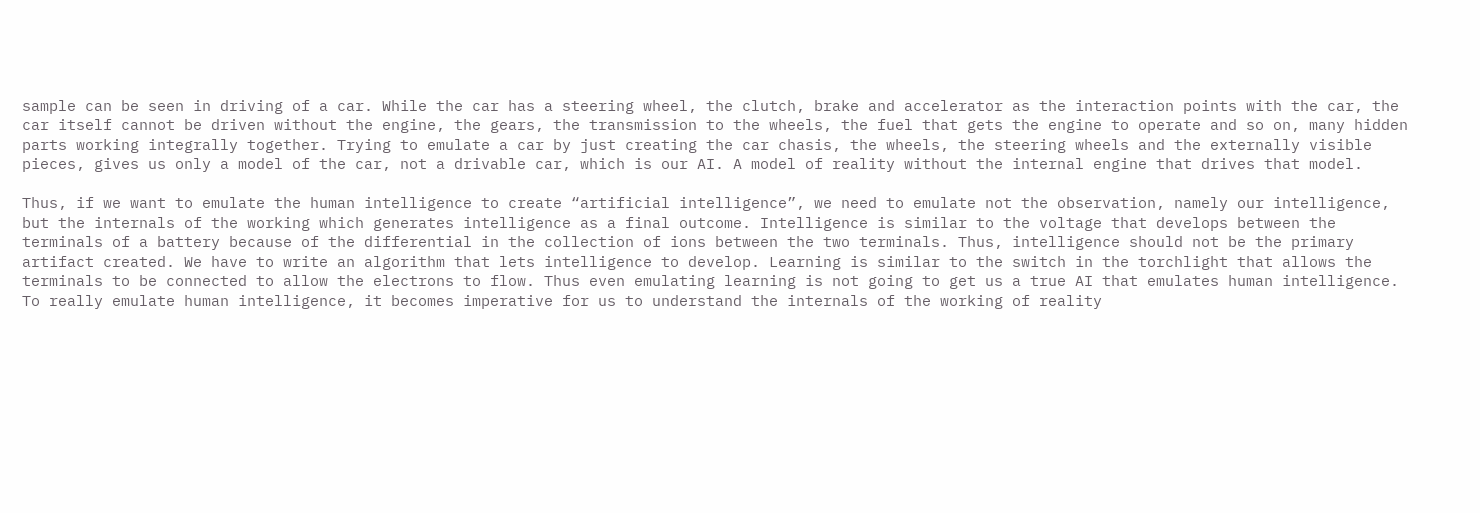sample can be seen in driving of a car. While the car has a steering wheel, the clutch, brake and accelerator as the interaction points with the car, the car itself cannot be driven without the engine, the gears, the transmission to the wheels, the fuel that gets the engine to operate and so on, many hidden parts working integrally together. Trying to emulate a car by just creating the car chasis, the wheels, the steering wheels and the externally visible pieces, gives us only a model of the car, not a drivable car, which is our AI. A model of reality without the internal engine that drives that model.

Thus, if we want to emulate the human intelligence to create “artificial intelligence”, we need to emulate not the observation, namely our intelligence, but the internals of the working which generates intelligence as a final outcome. Intelligence is similar to the voltage that develops between the terminals of a battery because of the differential in the collection of ions between the two terminals. Thus, intelligence should not be the primary artifact created. We have to write an algorithm that lets intelligence to develop. Learning is similar to the switch in the torchlight that allows the terminals to be connected to allow the electrons to flow. Thus even emulating learning is not going to get us a true AI that emulates human intelligence. To really emulate human intelligence, it becomes imperative for us to understand the internals of the working of reality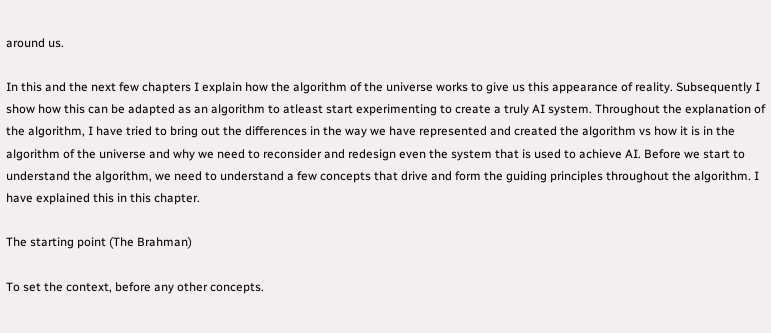around us.

In this and the next few chapters I explain how the algorithm of the universe works to give us this appearance of reality. Subsequently I show how this can be adapted as an algorithm to atleast start experimenting to create a truly AI system. Throughout the explanation of the algorithm, I have tried to bring out the differences in the way we have represented and created the algorithm vs how it is in the algorithm of the universe and why we need to reconsider and redesign even the system that is used to achieve AI. Before we start to understand the algorithm, we need to understand a few concepts that drive and form the guiding principles throughout the algorithm. I have explained this in this chapter.

The starting point (The Brahman)

To set the context, before any other concepts.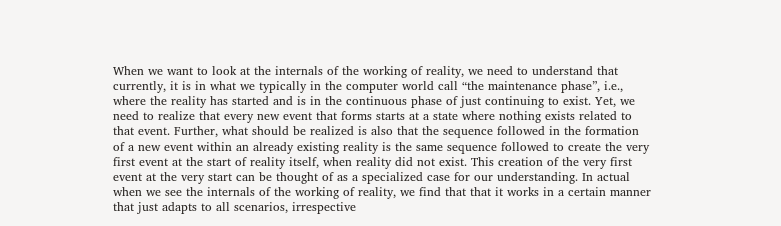When we want to look at the internals of the working of reality, we need to understand that currently, it is in what we typically in the computer world call “the maintenance phase”, i.e., where the reality has started and is in the continuous phase of just continuing to exist. Yet, we need to realize that every new event that forms starts at a state where nothing exists related to that event. Further, what should be realized is also that the sequence followed in the formation of a new event within an already existing reality is the same sequence followed to create the very first event at the start of reality itself, when reality did not exist. This creation of the very first event at the very start can be thought of as a specialized case for our understanding. In actual when we see the internals of the working of reality, we find that that it works in a certain manner that just adapts to all scenarios, irrespective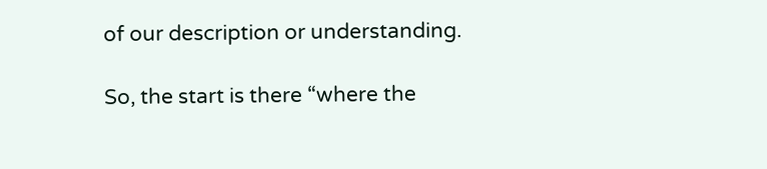of our description or understanding.

So, the start is there “where the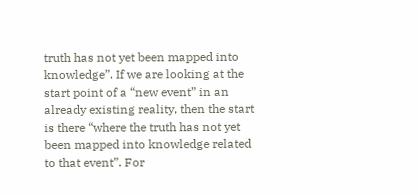truth has not yet been mapped into knowledge”. If we are looking at the start point of a “new event” in an already existing reality, then the start is there “where the truth has not yet been mapped into knowledge related to that event”. For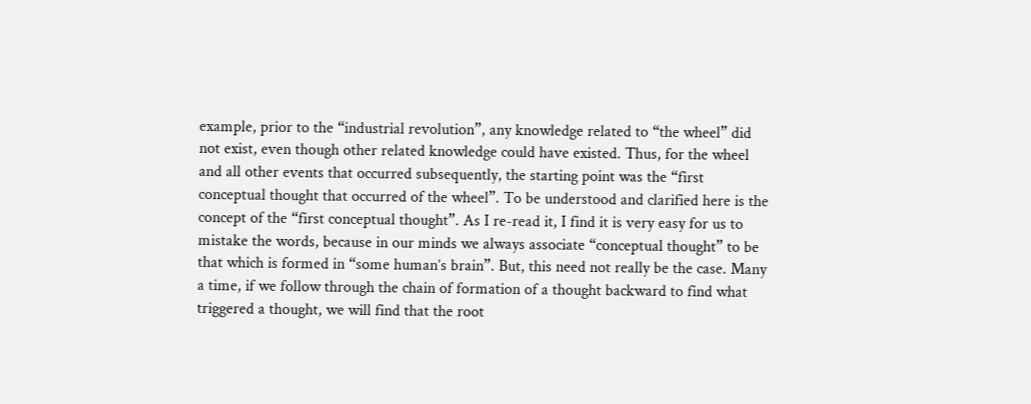example, prior to the “industrial revolution”, any knowledge related to “the wheel” did not exist, even though other related knowledge could have existed. Thus, for the wheel and all other events that occurred subsequently, the starting point was the “first conceptual thought that occurred of the wheel”. To be understood and clarified here is the concept of the “first conceptual thought”. As I re-read it, I find it is very easy for us to mistake the words, because in our minds we always associate “conceptual thought” to be that which is formed in “some human’s brain”. But, this need not really be the case. Many a time, if we follow through the chain of formation of a thought backward to find what triggered a thought, we will find that the root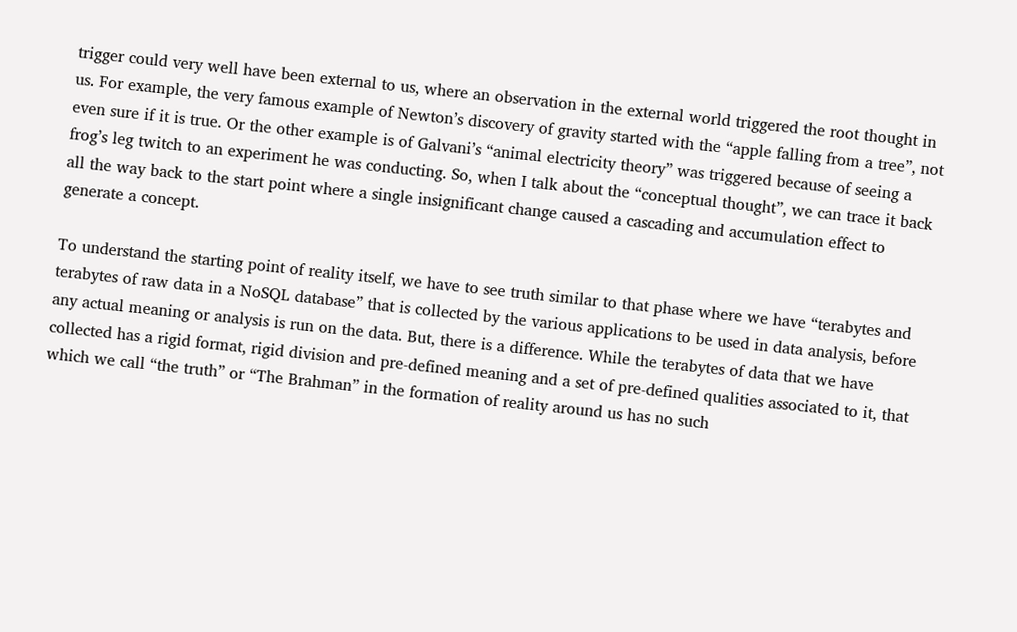trigger could very well have been external to us, where an observation in the external world triggered the root thought in us. For example, the very famous example of Newton’s discovery of gravity started with the “apple falling from a tree”, not even sure if it is true. Or the other example is of Galvani’s “animal electricity theory” was triggered because of seeing a frog’s leg twitch to an experiment he was conducting. So, when I talk about the “conceptual thought”, we can trace it back all the way back to the start point where a single insignificant change caused a cascading and accumulation effect to generate a concept.

To understand the starting point of reality itself, we have to see truth similar to that phase where we have “terabytes and terabytes of raw data in a NoSQL database” that is collected by the various applications to be used in data analysis, before any actual meaning or analysis is run on the data. But, there is a difference. While the terabytes of data that we have collected has a rigid format, rigid division and pre-defined meaning and a set of pre-defined qualities associated to it, that which we call “the truth” or “The Brahman” in the formation of reality around us has no such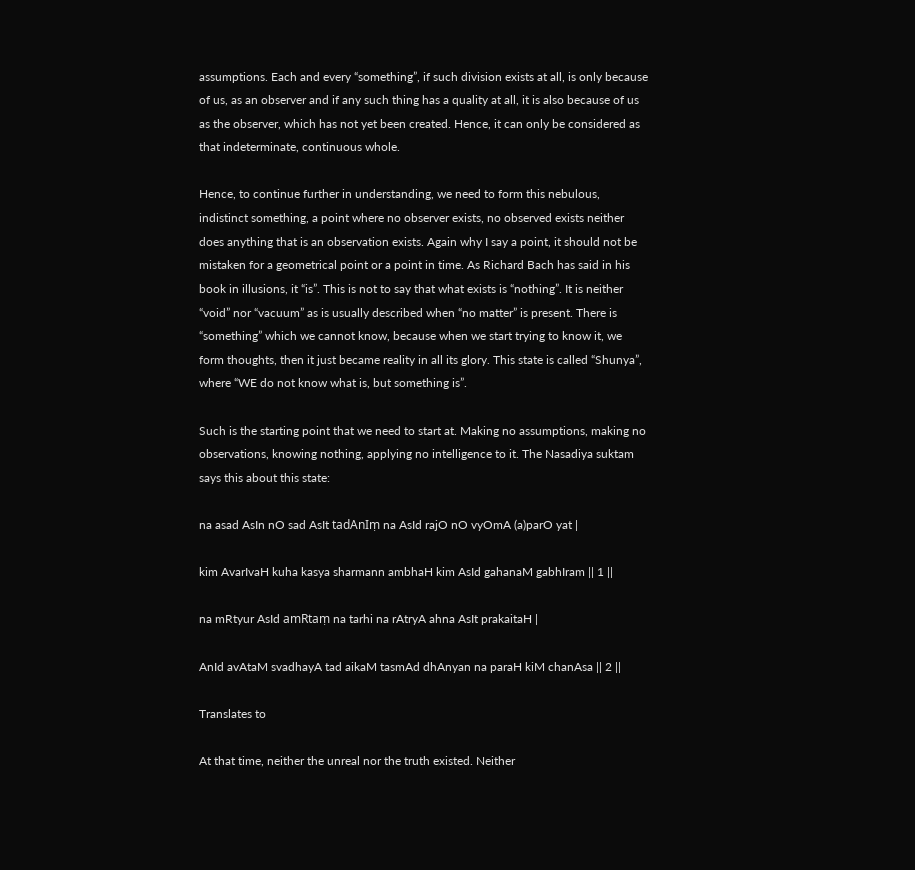assumptions. Each and every “something”, if such division exists at all, is only because of us, as an observer and if any such thing has a quality at all, it is also because of us as the observer, which has not yet been created. Hence, it can only be considered as that indeterminate, continuous whole.

Hence, to continue further in understanding, we need to form this nebulous, indistinct something, a point where no observer exists, no observed exists neither does anything that is an observation exists. Again why I say a point, it should not be mistaken for a geometrical point or a point in time. As Richard Bach has said in his book in illusions, it “is”. This is not to say that what exists is “nothing”. It is neither “void” nor “vacuum” as is usually described when “no matter” is present. There is “something” which we cannot know, because when we start trying to know it, we form thoughts, then it just became reality in all its glory. This state is called “Shunya”, where “WE do not know what is, but something is”.

Such is the starting point that we need to start at. Making no assumptions, making no observations, knowing nothing, applying no intelligence to it. The Nasadiya suktam says this about this state:

na asad AsIn nO sad AsIt tadAnIṃ na AsId rajO nO vyOmA (a)parO yat |

kim AvarIvaH kuha kasya sharmann ambhaH kim AsId gahanaM gabhIram || 1 ||

na mRtyur AsId amRtaṃ na tarhi na rAtryA ahna AsIt prakaitaH |

AnId avAtaM svadhayA tad aikaM tasmAd dhAnyan na paraH kiM chanAsa || 2 ||

Translates to

At that time, neither the unreal nor the truth existed. Neither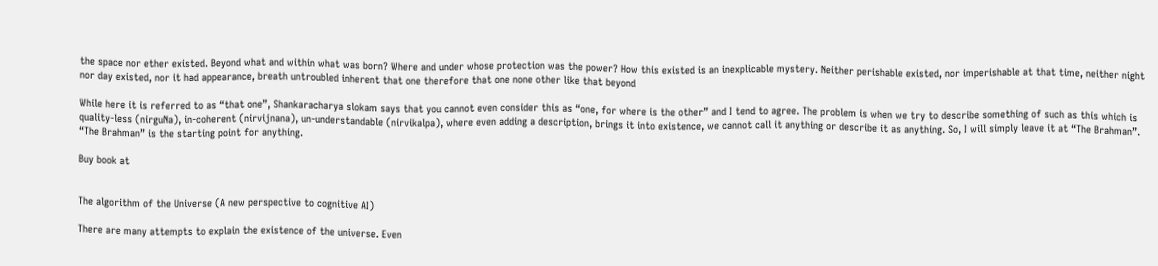the space nor ether existed. Beyond what and within what was born? Where and under whose protection was the power? How this existed is an inexplicable mystery. Neither perishable existed, nor imperishable at that time, neither night nor day existed, nor it had appearance, breath untroubled inherent that one therefore that one none other like that beyond

While here it is referred to as “that one”, Shankaracharya slokam says that you cannot even consider this as “one, for where is the other” and I tend to agree. The problem is when we try to describe something of such as this which is quality-less (nirguNa), in-coherent (nirvijnana), un-understandable (nirvikalpa), where even adding a description, brings it into existence, we cannot call it anything or describe it as anything. So, I will simply leave it at “The Brahman”. “The Brahman” is the starting point for anything.

Buy book at


The algorithm of the Universe (A new perspective to cognitive AI)

There are many attempts to explain the existence of the universe. Even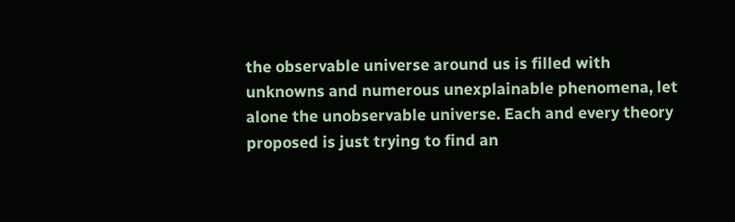the observable universe around us is filled with unknowns and numerous unexplainable phenomena, let alone the unobservable universe. Each and every theory proposed is just trying to find an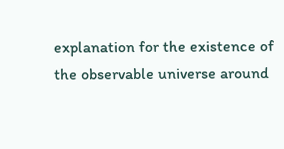explanation for the existence of the observable universe around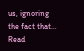us, ignoring the fact that… Read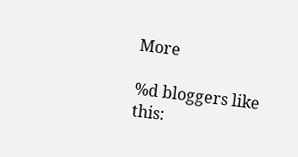More

%d bloggers like this: